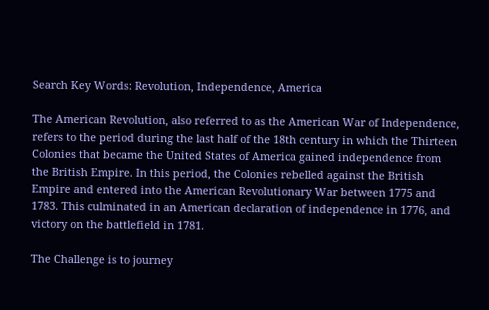Search Key Words: Revolution, Independence, America

The American Revolution, also referred to as the American War of Independence, refers to the period during the last half of the 18th century in which the Thirteen Colonies that became the United States of America gained independence from the British Empire. In this period, the Colonies rebelled against the British Empire and entered into the American Revolutionary War between 1775 and 1783. This culminated in an American declaration of independence in 1776, and victory on the battlefield in 1781.

The Challenge is to journey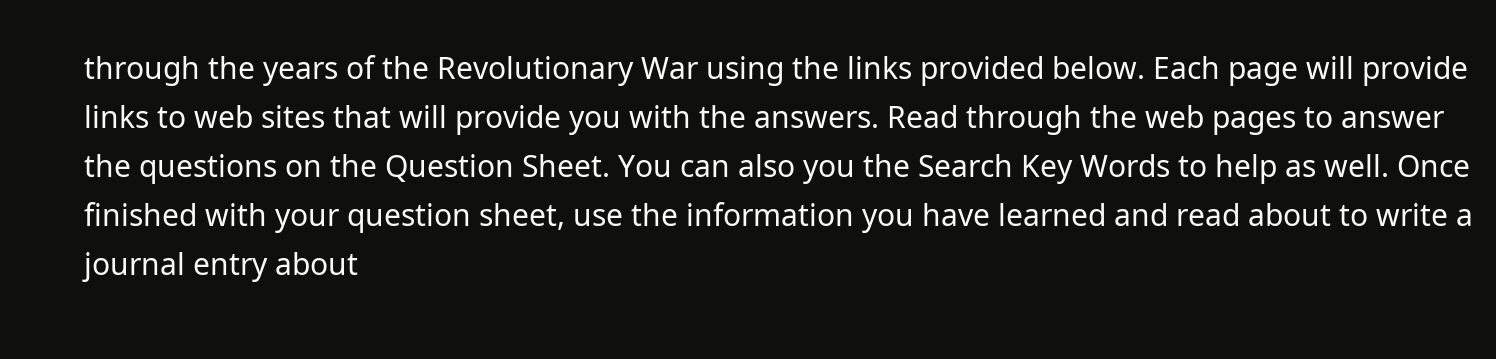through the years of the Revolutionary War using the links provided below. Each page will provide links to web sites that will provide you with the answers. Read through the web pages to answer the questions on the Question Sheet. You can also you the Search Key Words to help as well. Once finished with your question sheet, use the information you have learned and read about to write a journal entry about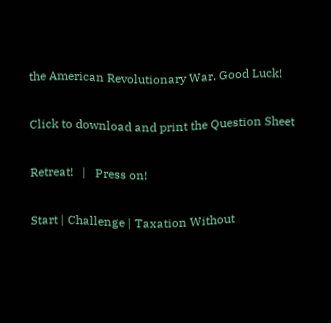the American Revolutionary War. Good Luck!

Click to download and print the Question Sheet

Retreat!   |   Press on!

Start | Challenge | Taxation Without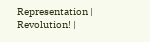Representation | Revolution! |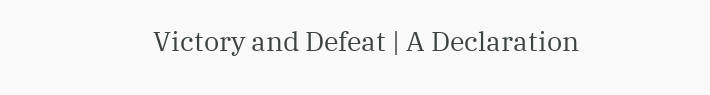Victory and Defeat | A Declaration